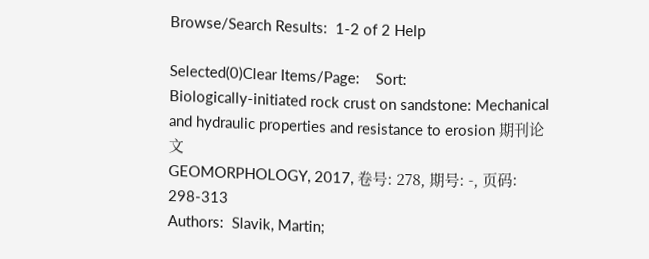Browse/Search Results:  1-2 of 2 Help

Selected(0)Clear Items/Page:    Sort:
Biologically-initiated rock crust on sandstone: Mechanical and hydraulic properties and resistance to erosion 期刊论文
GEOMORPHOLOGY, 2017, 卷号: 278, 期号: -, 页码: 298-313
Authors:  Slavik, Martin;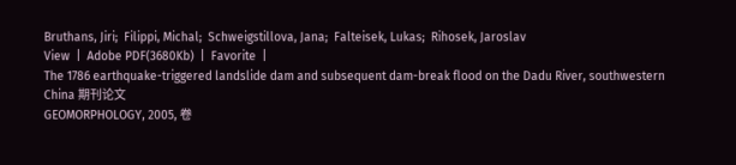Bruthans, Jiri;  Filippi, Michal;  Schweigstillova, Jana;  Falteisek, Lukas;  Rihosek, Jaroslav
View  |  Adobe PDF(3680Kb)  |  Favorite  |
The 1786 earthquake-triggered landslide dam and subsequent dam-break flood on the Dadu River, southwestern China 期刊论文
GEOMORPHOLOGY, 2005, 卷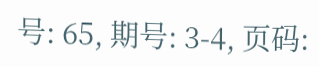号: 65, 期号: 3-4, 页码: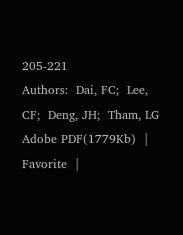205-221
Authors:  Dai, FC;  Lee, CF;  Deng, JH;  Tham, LG
Adobe PDF(1779Kb)  |  Favorite  |